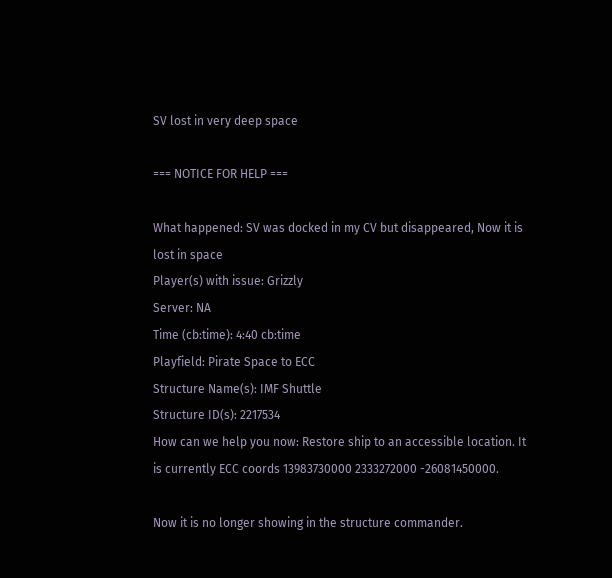SV lost in very deep space

=== NOTICE FOR HELP ===

What happened: SV was docked in my CV but disappeared, Now it is lost in space
Player(s) with issue: Grizzly
Server: NA
Time (cb:time): 4:40 cb:time
Playfield: Pirate Space to ECC
Structure Name(s): IMF Shuttle
Structure ID(s): 2217534
How can we help you now: Restore ship to an accessible location. It is currently ECC coords 13983730000 2333272000 -26081450000.

Now it is no longer showing in the structure commander.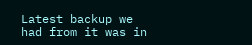Latest backup we had from it was in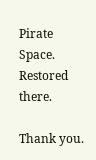Pirate Space. Restored there.

Thank you.